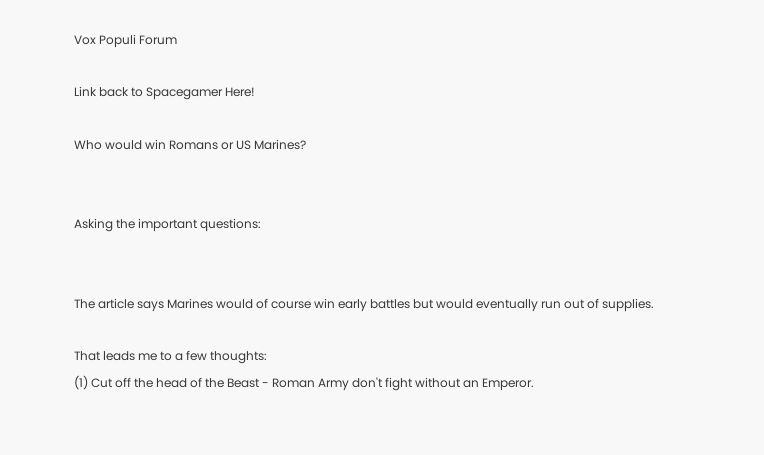Vox Populi Forum

Link back to Spacegamer Here!

Who would win Romans or US Marines?


Asking the important questions:


The article says Marines would of course win early battles but would eventually run out of supplies.

That leads me to a few thoughts:
(1) Cut off the head of the Beast - Roman Army don't fight without an Emperor.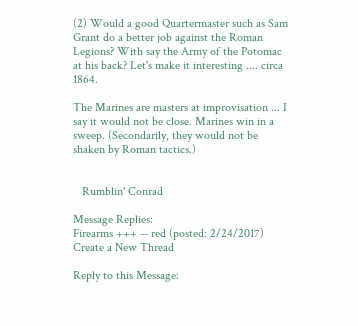(2) Would a good Quartermaster such as Sam Grant do a better job against the Roman Legions? With say the Army of the Potomac at his back? Let's make it interesting .... circa 1864.

The Marines are masters at improvisation ... I say it would not be close. Marines win in a sweep. (Secondarily, they would not be shaken by Roman tactics.)


   Rumblin' Conrad

Message Replies:
Firearms +++ -- red (posted: 2/24/2017)
Create a New Thread

Reply to this Message: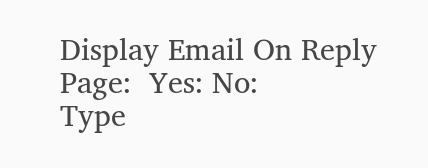Display Email On Reply Page:  Yes: No:
Type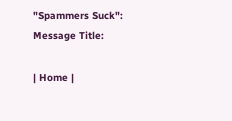"Spammers Suck":
Message Title:

| Home |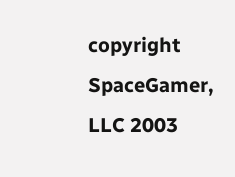copyright SpaceGamer, LLC 2003